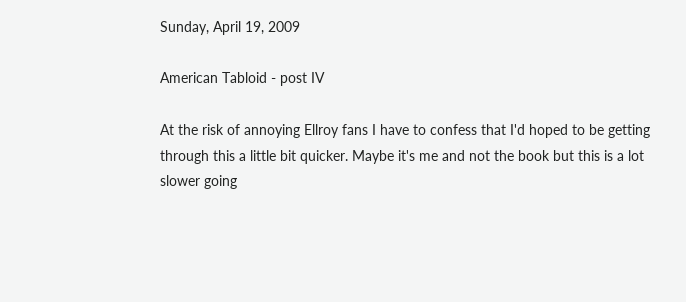Sunday, April 19, 2009

American Tabloid - post IV

At the risk of annoying Ellroy fans I have to confess that I'd hoped to be getting through this a little bit quicker. Maybe it's me and not the book but this is a lot slower going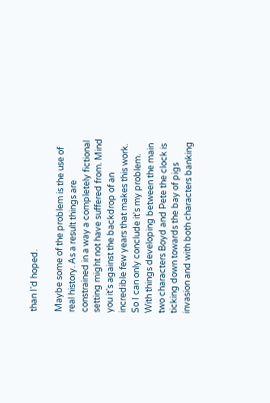than I'd hoped.

Maybe some of the problem is the use of real history. As a result things are constrained in a way a completely fictional setting might not have suffered from. Mind you it's against the backdrop of an incredible few years that makes this work. So I can only conclude it's my problem. With things developing between the main two characters Boyd and Pete the clock is ticking down towards the bay of pigs invasion and with both characters banking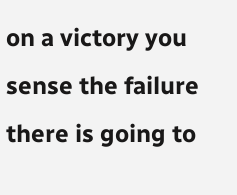on a victory you sense the failure there is going to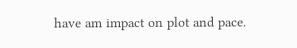have am impact on plot and pace.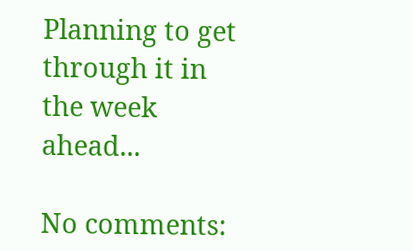Planning to get through it in the week ahead...

No comments: